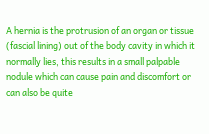A hernia is the protrusion of an organ or tissue (fascial lining) out of the body cavity in which it normally lies, this results in a small palpable nodule which can cause pain and discomfort or can also be quite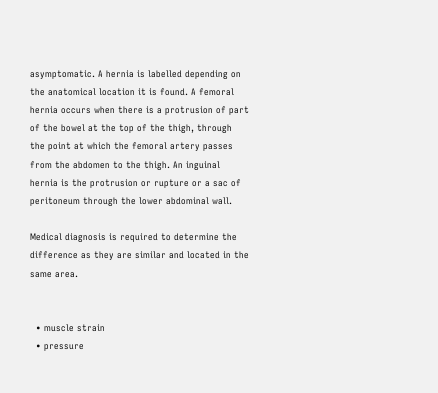asymptomatic. A hernia is labelled depending on the anatomical location it is found. A femoral hernia occurs when there is a protrusion of part of the bowel at the top of the thigh, through the point at which the femoral artery passes from the abdomen to the thigh. An inguinal hernia is the protrusion or rupture or a sac of peritoneum through the lower abdominal wall.

Medical diagnosis is required to determine the difference as they are similar and located in the same area.


  • muscle strain
  • pressure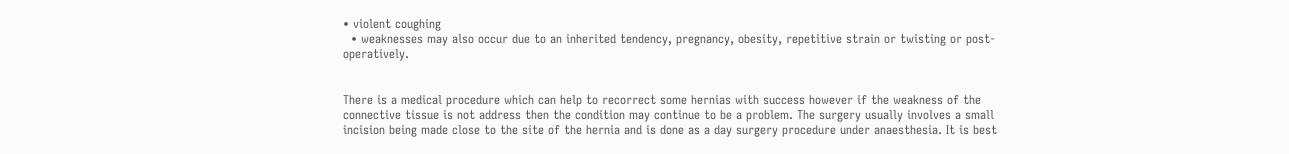• violent coughing
  • weaknesses may also occur due to an inherited tendency, pregnancy, obesity, repetitive strain or twisting or post-operatively.


There is a medical procedure which can help to recorrect some hernias with success however if the weakness of the connective tissue is not address then the condition may continue to be a problem. The surgery usually involves a small incision being made close to the site of the hernia and is done as a day surgery procedure under anaesthesia. It is best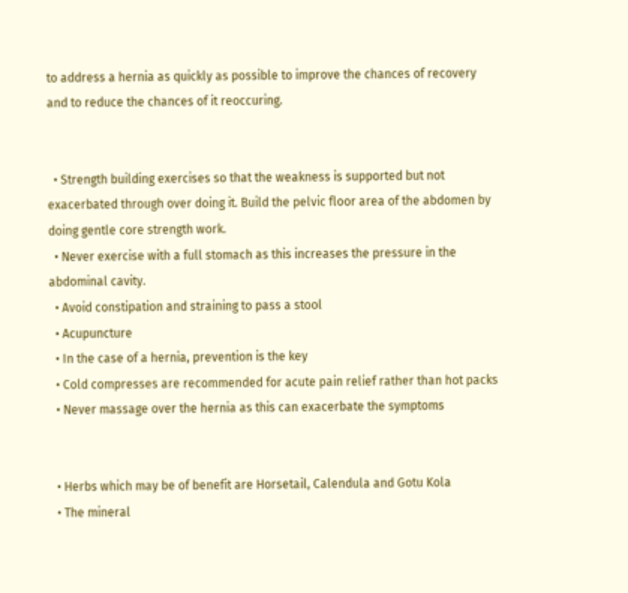to address a hernia as quickly as possible to improve the chances of recovery and to reduce the chances of it reoccuring.


  • Strength building exercises so that the weakness is supported but not exacerbated through over doing it. Build the pelvic floor area of the abdomen by doing gentle core strength work.
  • Never exercise with a full stomach as this increases the pressure in the abdominal cavity.
  • Avoid constipation and straining to pass a stool
  • Acupuncture
  • In the case of a hernia, prevention is the key
  • Cold compresses are recommended for acute pain relief rather than hot packs
  • Never massage over the hernia as this can exacerbate the symptoms


  • Herbs which may be of benefit are Horsetail, Calendula and Gotu Kola
  • The mineral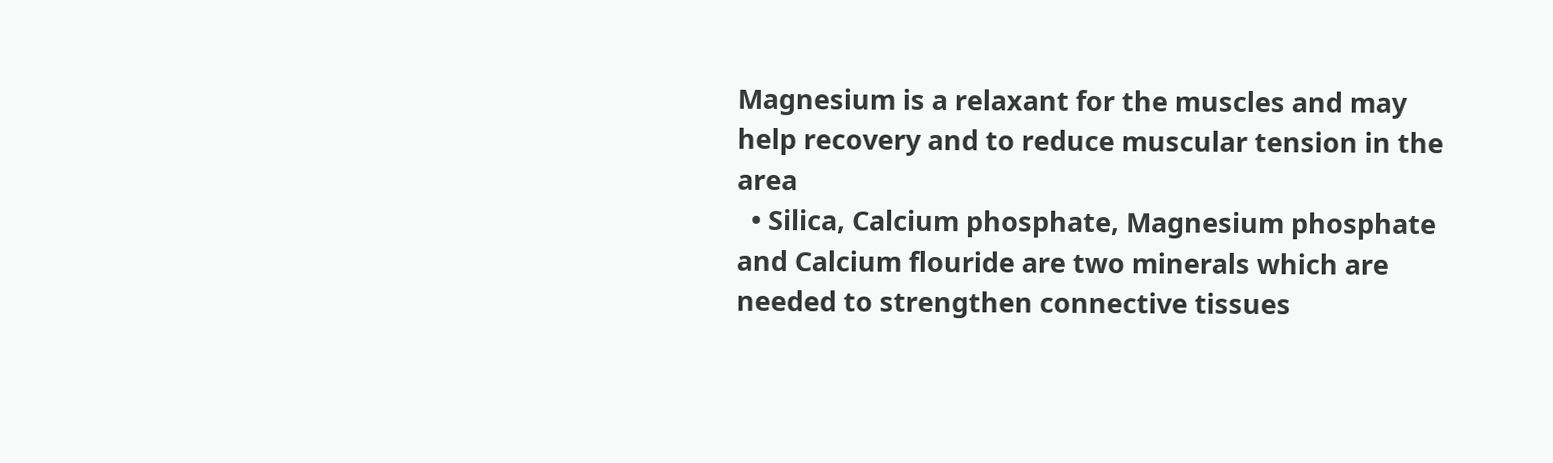Magnesium is a relaxant for the muscles and may help recovery and to reduce muscular tension in the area
  • Silica, Calcium phosphate, Magnesium phosphate and Calcium flouride are two minerals which are needed to strengthen connective tissues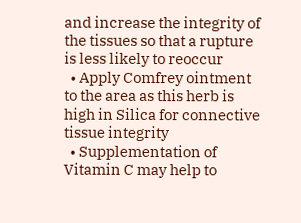and increase the integrity of the tissues so that a rupture is less likely to reoccur
  • Apply Comfrey ointment to the area as this herb is high in Silica for connective tissue integrity
  • Supplementation of Vitamin C may help to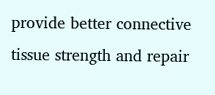provide better connective tissue strength and repair